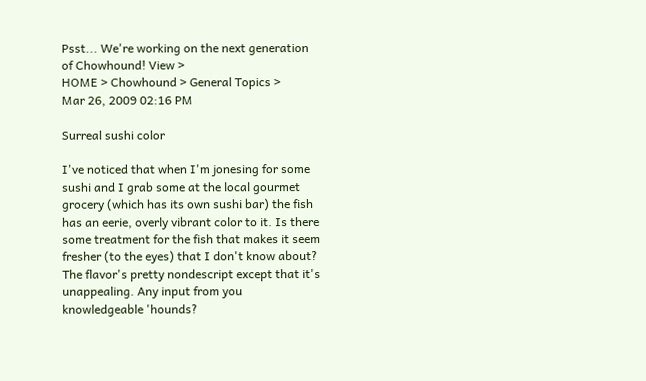Psst... We're working on the next generation of Chowhound! View >
HOME > Chowhound > General Topics >
Mar 26, 2009 02:16 PM

Surreal sushi color

I've noticed that when I'm jonesing for some sushi and I grab some at the local gourmet grocery (which has its own sushi bar) the fish has an eerie, overly vibrant color to it. Is there some treatment for the fish that makes it seem fresher (to the eyes) that I don't know about? The flavor's pretty nondescript except that it's unappealing. Any input from you knowledgeable 'hounds?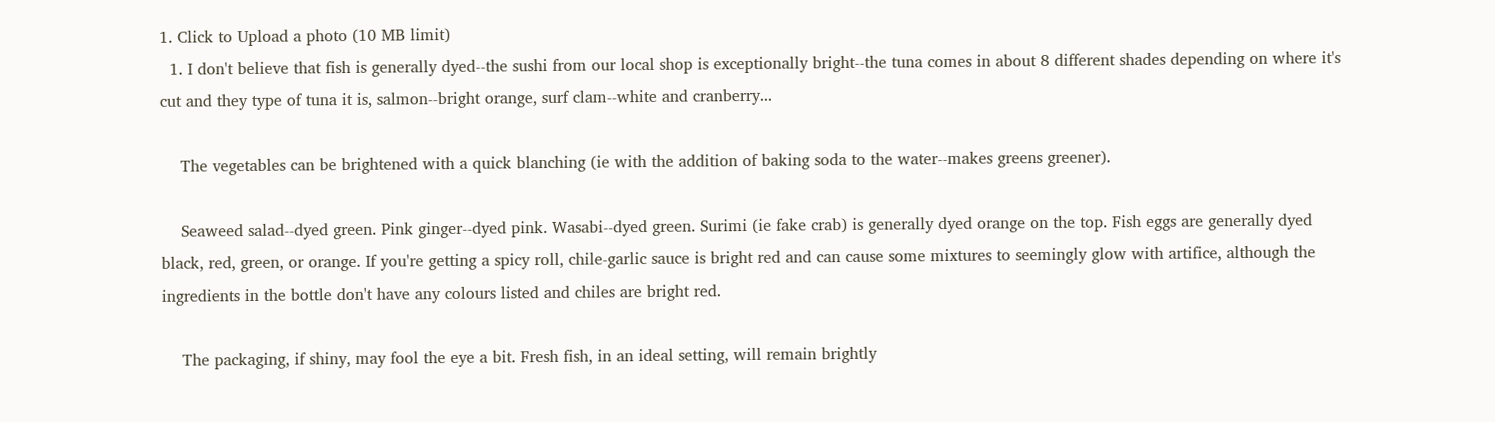1. Click to Upload a photo (10 MB limit)
  1. I don't believe that fish is generally dyed--the sushi from our local shop is exceptionally bright--the tuna comes in about 8 different shades depending on where it's cut and they type of tuna it is, salmon--bright orange, surf clam--white and cranberry...

    The vegetables can be brightened with a quick blanching (ie with the addition of baking soda to the water--makes greens greener).

    Seaweed salad--dyed green. Pink ginger--dyed pink. Wasabi--dyed green. Surimi (ie fake crab) is generally dyed orange on the top. Fish eggs are generally dyed black, red, green, or orange. If you're getting a spicy roll, chile-garlic sauce is bright red and can cause some mixtures to seemingly glow with artifice, although the ingredients in the bottle don't have any colours listed and chiles are bright red.

    The packaging, if shiny, may fool the eye a bit. Fresh fish, in an ideal setting, will remain brightly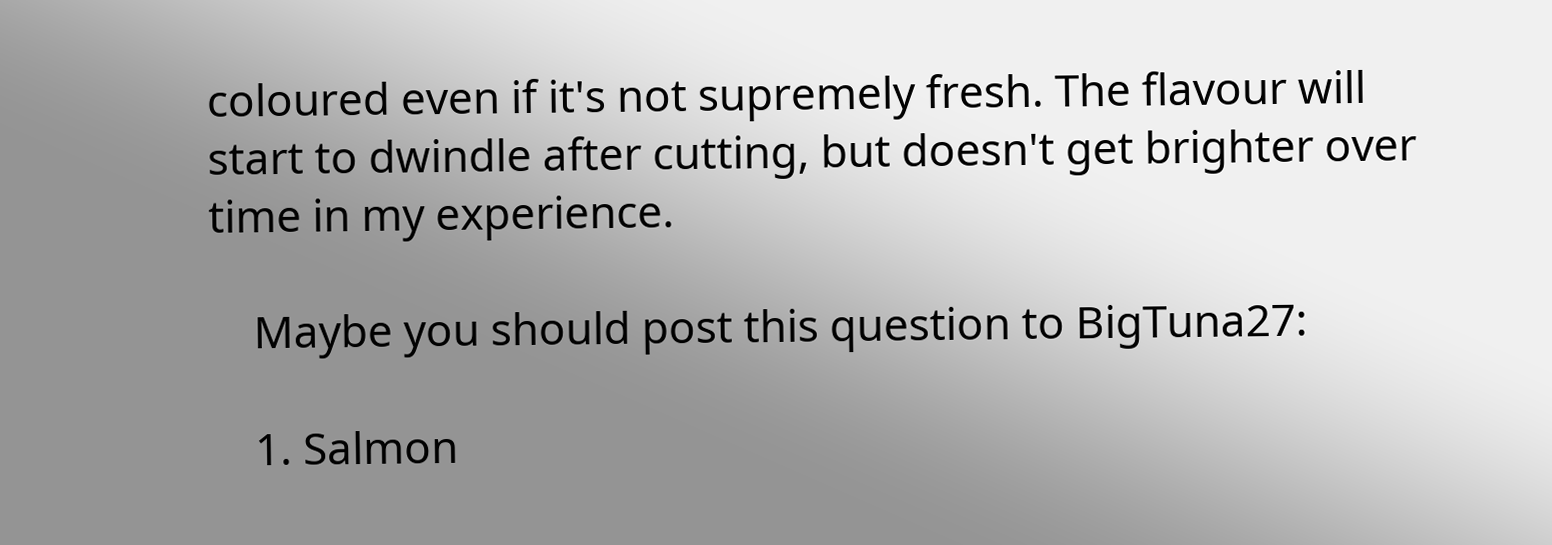coloured even if it's not supremely fresh. The flavour will start to dwindle after cutting, but doesn't get brighter over time in my experience.

    Maybe you should post this question to BigTuna27:

    1. Salmon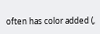often has color added (,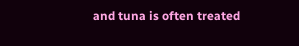and tuna is often treated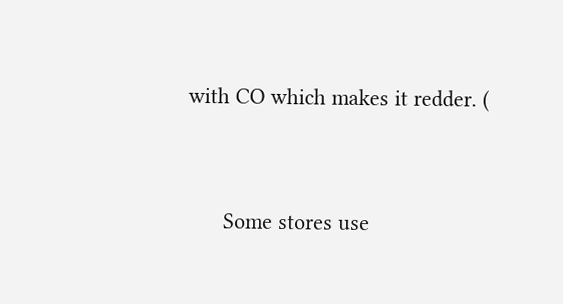with CO which makes it redder. (


      Some stores use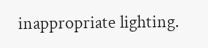inappropriate lighting.